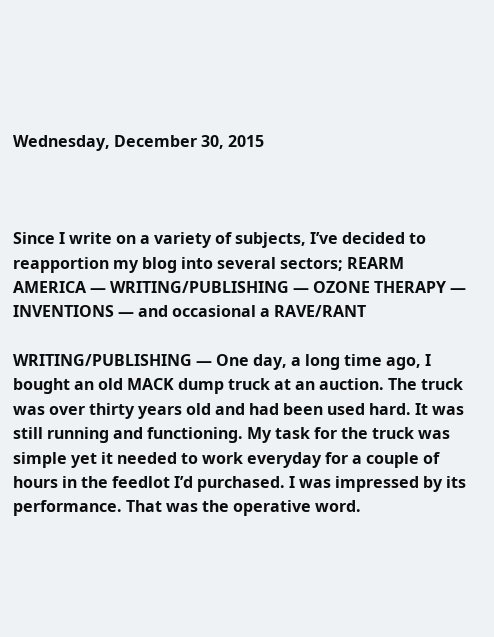Wednesday, December 30, 2015



Since I write on a variety of subjects, I’ve decided to reapportion my blog into several sectors; REARM AMERICA — WRITING/PUBLISHING — OZONE THERAPY — INVENTIONS — and occasional a RAVE/RANT

WRITING/PUBLISHING — One day, a long time ago, I bought an old MACK dump truck at an auction. The truck was over thirty years old and had been used hard. It was still running and functioning. My task for the truck was simple yet it needed to work everyday for a couple of hours in the feedlot I’d purchased. I was impressed by its performance. That was the operative word.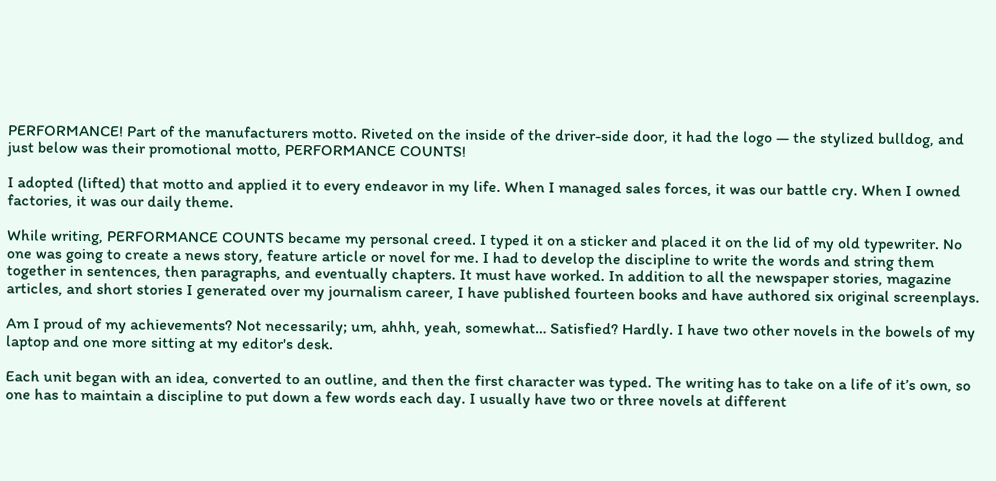PERFORMANCE! Part of the manufacturers motto. Riveted on the inside of the driver-side door, it had the logo — the stylized bulldog, and just below was their promotional motto, PERFORMANCE COUNTS!

I adopted (lifted) that motto and applied it to every endeavor in my life. When I managed sales forces, it was our battle cry. When I owned factories, it was our daily theme.

While writing, PERFORMANCE COUNTS became my personal creed. I typed it on a sticker and placed it on the lid of my old typewriter. No one was going to create a news story, feature article or novel for me. I had to develop the discipline to write the words and string them together in sentences, then paragraphs, and eventually chapters. It must have worked. In addition to all the newspaper stories, magazine articles, and short stories I generated over my journalism career, I have published fourteen books and have authored six original screenplays.

Am I proud of my achievements? Not necessarily; um, ahhh, yeah, somewhat… Satisfied? Hardly. I have two other novels in the bowels of my laptop and one more sitting at my editor's desk.

Each unit began with an idea, converted to an outline, and then the first character was typed. The writing has to take on a life of it’s own, so one has to maintain a discipline to put down a few words each day. I usually have two or three novels at different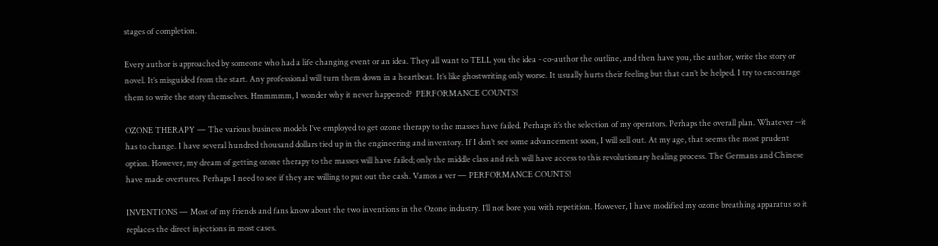stages of completion.

Every author is approached by someone who had a life changing event or an idea. They all want to TELL you the idea - co-author the outline, and then have you, the author, write the story or novel. It’s misguided from the start. Any professional will turn them down in a heartbeat. It’s like ghostwriting only worse. It usually hurts their feeling but that can’t be helped. I try to encourage them to write the story themselves. Hmmmmm, I wonder why it never happened?  PERFORMANCE COUNTS!

OZONE THERAPY — The various business models I’ve employed to get ozone therapy to the masses have failed. Perhaps it’s the selection of my operators. Perhaps the overall plan. Whatever --it has to change. I have several hundred thousand dollars tied up in the engineering and inventory. If I don’t see some advancement soon, I will sell out. At my age, that seems the most prudent option. However, my dream of getting ozone therapy to the masses will have failed; only the middle class and rich will have access to this revolutionary healing process. The Germans and Chinese have made overtures. Perhaps I need to see if they are willing to put out the cash. Vamos a ver — PERFORMANCE COUNTS!

INVENTIONS — Most of my friends and fans know about the two inventions in the Ozone industry. I’ll not bore you with repetition. However, I have modified my ozone breathing apparatus so it replaces the direct injections in most cases.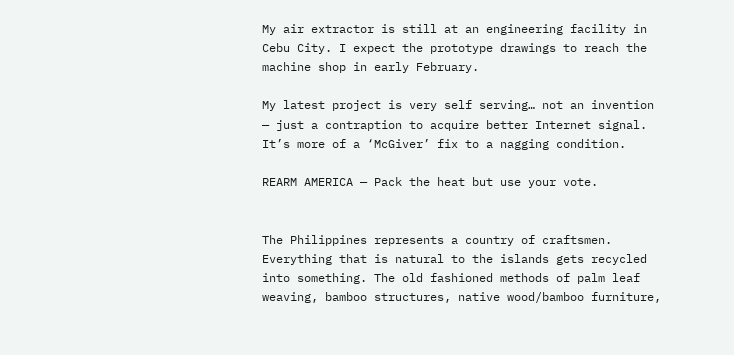My air extractor is still at an engineering facility in Cebu City. I expect the prototype drawings to reach the machine shop in early February.

My latest project is very self serving… not an invention — just a contraption to acquire better Internet signal. It’s more of a ‘McGiver’ fix to a nagging condition.

REARM AMERICA — Pack the heat but use your vote.


The Philippines represents a country of craftsmen. Everything that is natural to the islands gets recycled into something. The old fashioned methods of palm leaf weaving, bamboo structures, native wood/bamboo furniture,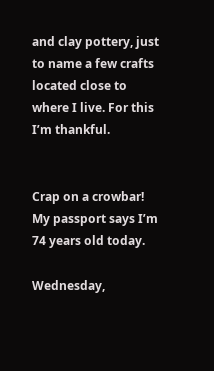and clay pottery, just to name a few crafts located close to where I live. For this I’m thankful.


Crap on a crowbar! My passport says I’m 74 years old today.

Wednesday,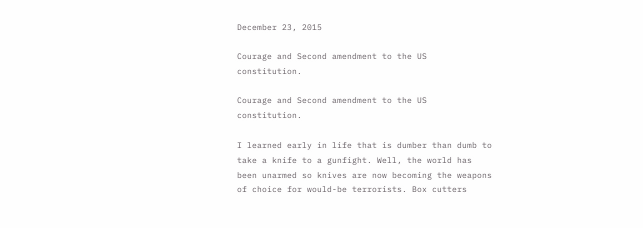December 23, 2015

Courage and Second amendment to the US constitution.

Courage and Second amendment to the US constitution.

I learned early in life that is dumber than dumb to take a knife to a gunfight. Well, the world has been unarmed so knives are now becoming the weapons of choice for would-be terrorists. Box cutters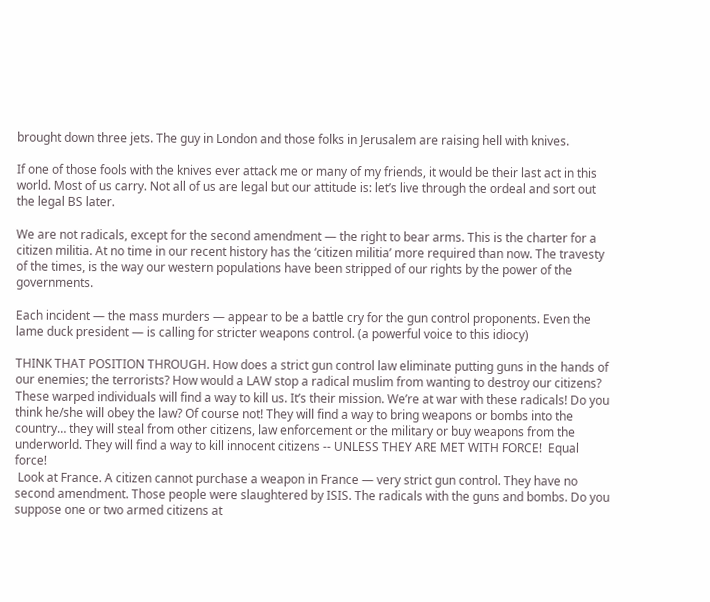brought down three jets. The guy in London and those folks in Jerusalem are raising hell with knives.

If one of those fools with the knives ever attack me or many of my friends, it would be their last act in this world. Most of us carry. Not all of us are legal but our attitude is: let’s live through the ordeal and sort out the legal BS later.

We are not radicals, except for the second amendment — the right to bear arms. This is the charter for a citizen militia. At no time in our recent history has the ‘citizen militia’ more required than now. The travesty of the times, is the way our western populations have been stripped of our rights by the power of the governments.

Each incident — the mass murders — appear to be a battle cry for the gun control proponents. Even the lame duck president — is calling for stricter weapons control. (a powerful voice to this idiocy)

THINK THAT POSITION THROUGH. How does a strict gun control law eliminate putting guns in the hands of our enemies; the terrorists? How would a LAW stop a radical muslim from wanting to destroy our citizens? These warped individuals will find a way to kill us. It’s their mission. We’re at war with these radicals! Do you think he/she will obey the law? Of course not! They will find a way to bring weapons or bombs into the country… they will steal from other citizens, law enforcement or the military or buy weapons from the underworld. They will find a way to kill innocent citizens -- UNLESS THEY ARE MET WITH FORCE!  Equal force!
 Look at France. A citizen cannot purchase a weapon in France — very strict gun control. They have no second amendment. Those people were slaughtered by ISIS. The radicals with the guns and bombs. Do you suppose one or two armed citizens at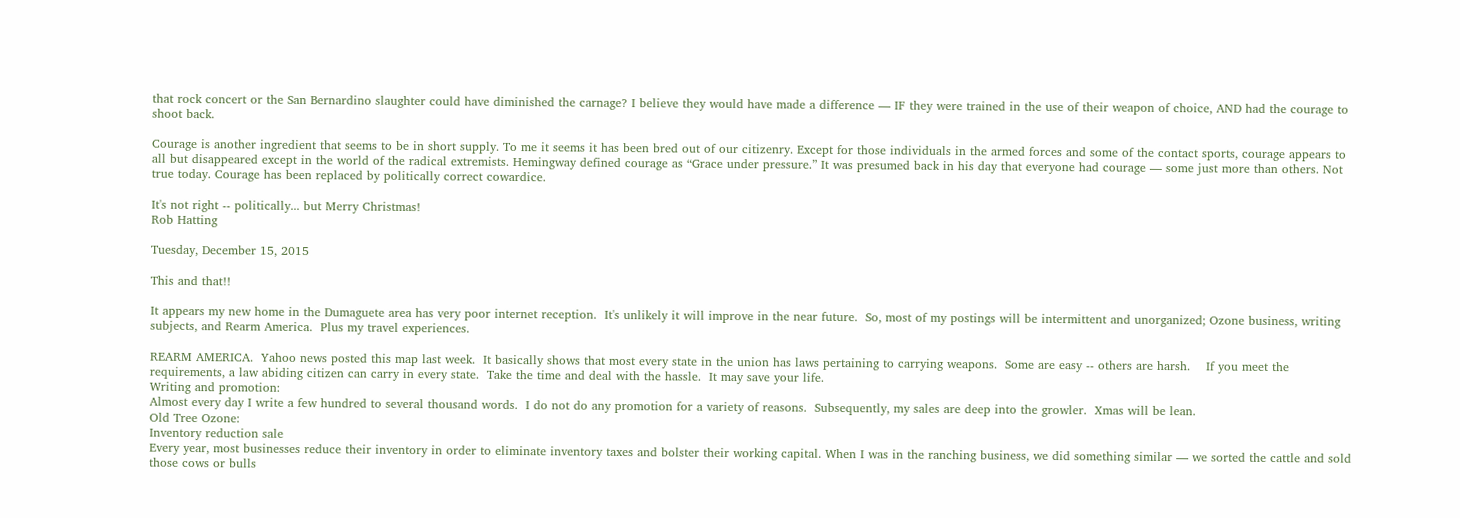that rock concert or the San Bernardino slaughter could have diminished the carnage? I believe they would have made a difference — IF they were trained in the use of their weapon of choice, AND had the courage to shoot back.

Courage is another ingredient that seems to be in short supply. To me it seems it has been bred out of our citizenry. Except for those individuals in the armed forces and some of the contact sports, courage appears to all but disappeared except in the world of the radical extremists. Hemingway defined courage as “Grace under pressure.” It was presumed back in his day that everyone had courage — some just more than others. Not true today. Courage has been replaced by politically correct cowardice.

It's not right -- politically... but Merry Christmas!
Rob Hatting

Tuesday, December 15, 2015

This and that!!

It appears my new home in the Dumaguete area has very poor internet reception.  It's unlikely it will improve in the near future.  So, most of my postings will be intermittent and unorganized; Ozone business, writing subjects, and Rearm America.  Plus my travel experiences.

REARM AMERICA.  Yahoo news posted this map last week.  It basically shows that most every state in the union has laws pertaining to carrying weapons.  Some are easy -- others are harsh.    If you meet the requirements, a law abiding citizen can carry in every state.  Take the time and deal with the hassle.  It may save your life.
Writing and promotion:
Almost every day I write a few hundred to several thousand words.  I do not do any promotion for a variety of reasons.  Subsequently, my sales are deep into the growler.  Xmas will be lean.
Old Tree Ozone:
Inventory reduction sale
Every year, most businesses reduce their inventory in order to eliminate inventory taxes and bolster their working capital. When I was in the ranching business, we did something similar — we sorted the cattle and sold those cows or bulls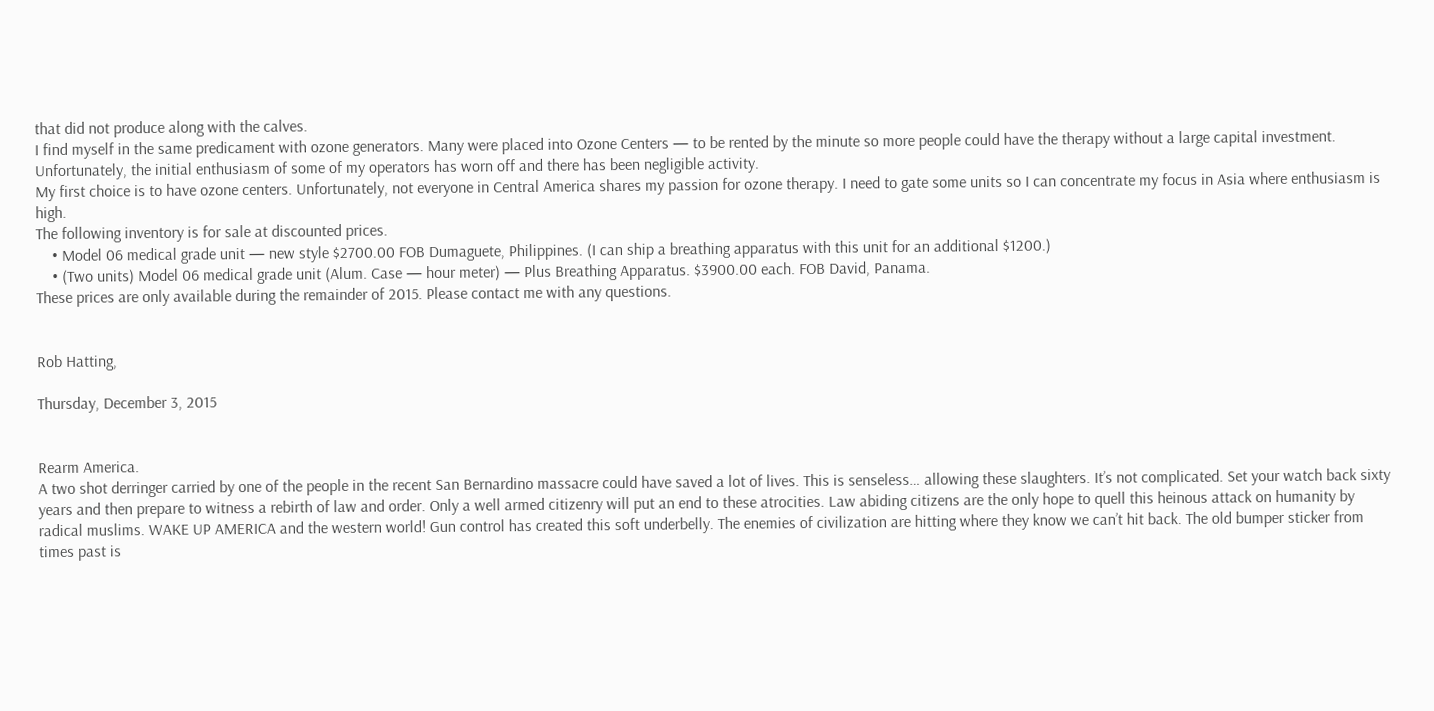that did not produce along with the calves.
I find myself in the same predicament with ozone generators. Many were placed into Ozone Centers — to be rented by the minute so more people could have the therapy without a large capital investment. Unfortunately, the initial enthusiasm of some of my operators has worn off and there has been negligible activity.
My first choice is to have ozone centers. Unfortunately, not everyone in Central America shares my passion for ozone therapy. I need to gate some units so I can concentrate my focus in Asia where enthusiasm is high.
The following inventory is for sale at discounted prices.
    • Model 06 medical grade unit — new style $2700.00 FOB Dumaguete, Philippines. (I can ship a breathing apparatus with this unit for an additional $1200.)
    • (Two units) Model 06 medical grade unit (Alum. Case — hour meter) — Plus Breathing Apparatus. $3900.00 each. FOB David, Panama.
These prices are only available during the remainder of 2015. Please contact me with any questions.


Rob Hatting,

Thursday, December 3, 2015


Rearm America.
A two shot derringer carried by one of the people in the recent San Bernardino massacre could have saved a lot of lives. This is senseless… allowing these slaughters. It’s not complicated. Set your watch back sixty years and then prepare to witness a rebirth of law and order. Only a well armed citizenry will put an end to these atrocities. Law abiding citizens are the only hope to quell this heinous attack on humanity by radical muslims. WAKE UP AMERICA and the western world! Gun control has created this soft underbelly. The enemies of civilization are hitting where they know we can’t hit back. The old bumper sticker from times past is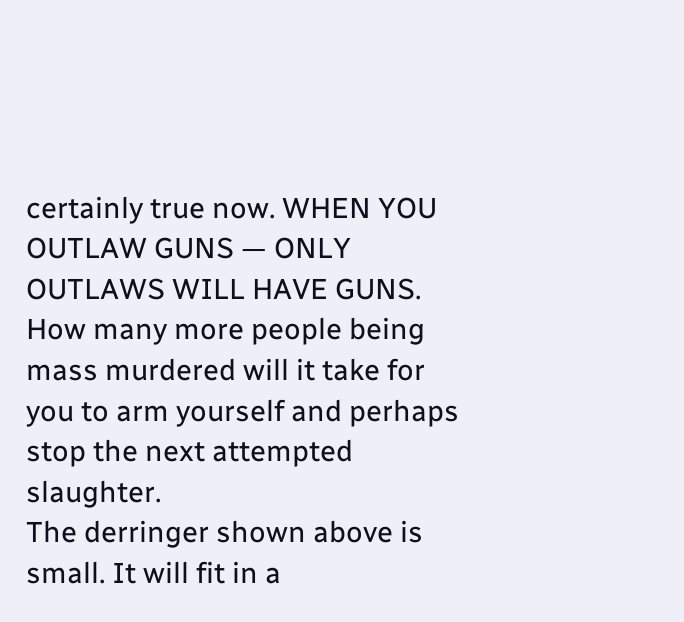certainly true now. WHEN YOU OUTLAW GUNS — ONLY OUTLAWS WILL HAVE GUNS.
How many more people being mass murdered will it take for you to arm yourself and perhaps stop the next attempted slaughter.
The derringer shown above is small. It will fit in a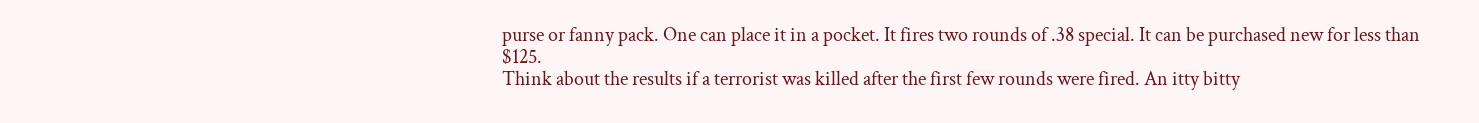purse or fanny pack. One can place it in a pocket. It fires two rounds of .38 special. It can be purchased new for less than $125.
Think about the results if a terrorist was killed after the first few rounds were fired. An itty bitty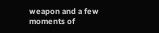weapon and a few moments of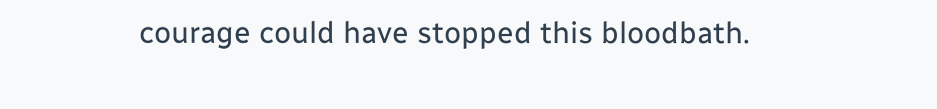courage could have stopped this bloodbath.